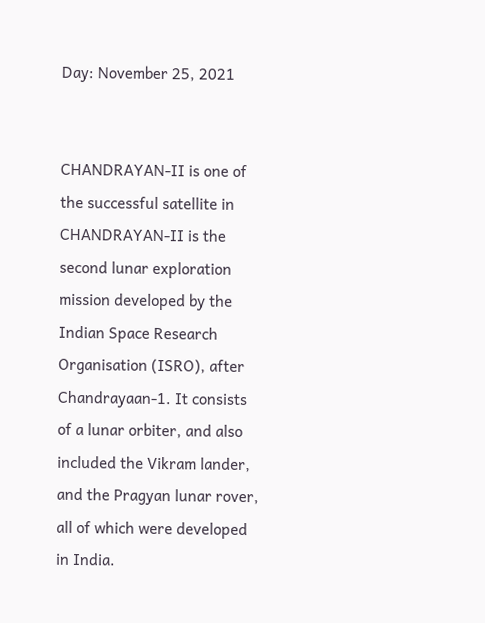Day: November 25, 2021


CHANDRAYAN-II is one of the successful satellite in CHANDRAYAN-II is the second lunar exploration mission developed by the Indian Space Research Organisation (ISRO), after Chandrayaan-1. It consists of a lunar orbiter, and also included the Vikram lander, and the Pragyan lunar rover, all of which were developed in India.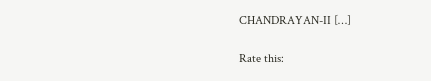CHANDRAYAN-II […]

Rate this: